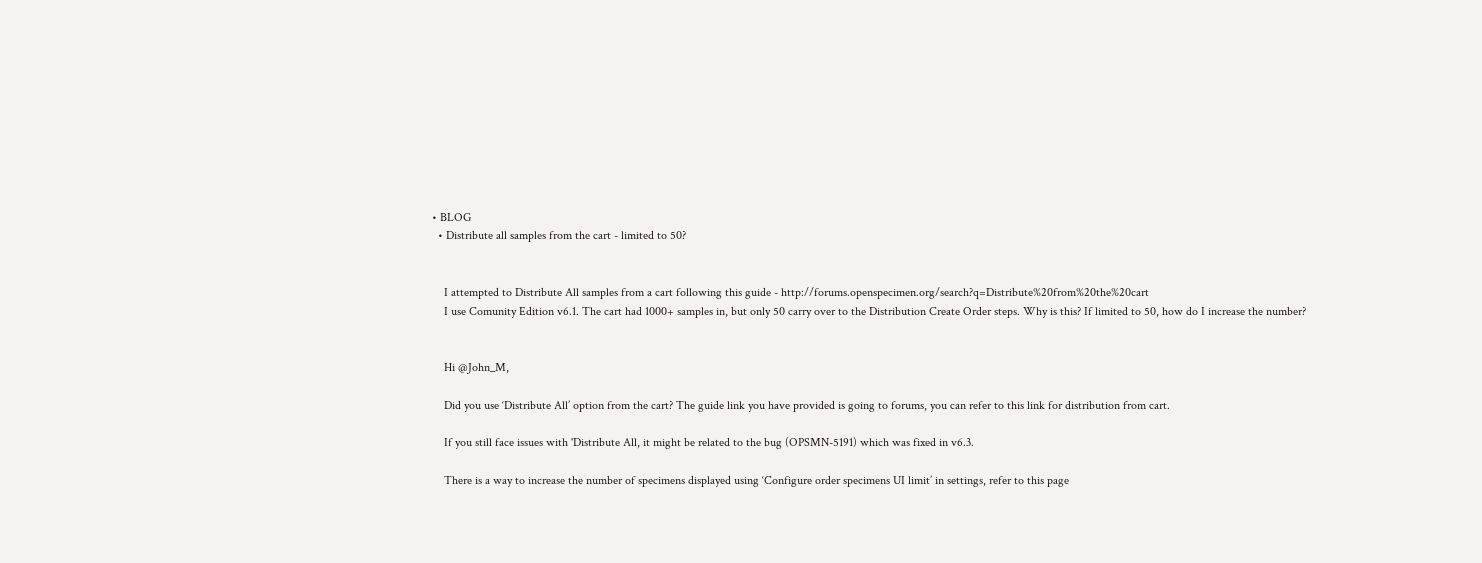• BLOG
  • Distribute all samples from the cart - limited to 50?


    I attempted to Distribute All samples from a cart following this guide - http://forums.openspecimen.org/search?q=Distribute%20from%20the%20cart
    I use Comunity Edition v6.1. The cart had 1000+ samples in, but only 50 carry over to the Distribution Create Order steps. Why is this? If limited to 50, how do I increase the number?


    Hi @John_M,

    Did you use ‘Distribute All’ option from the cart? The guide link you have provided is going to forums, you can refer to this link for distribution from cart.

    If you still face issues with 'Distribute All, it might be related to the bug (OPSMN-5191) which was fixed in v6.3.

    There is a way to increase the number of specimens displayed using ‘Configure order specimens UI limit’ in settings, refer to this page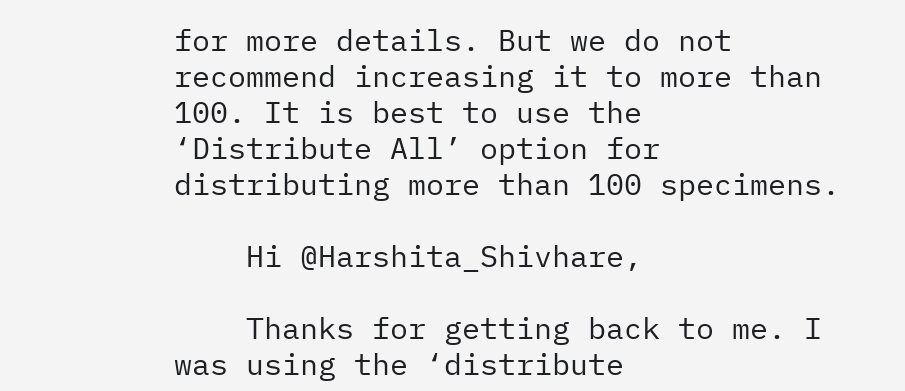for more details. But we do not recommend increasing it to more than 100. It is best to use the ‘Distribute All’ option for distributing more than 100 specimens.

    Hi @Harshita_Shivhare,

    Thanks for getting back to me. I was using the ‘distribute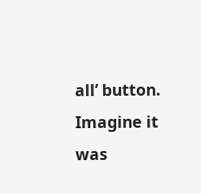all’ button. Imagine it was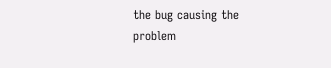the bug causing the problem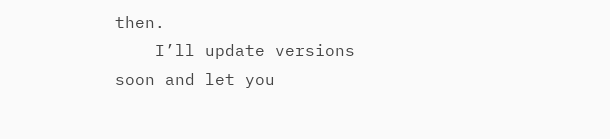then.
    I’ll update versions soon and let you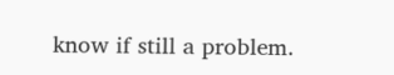know if still a problem.